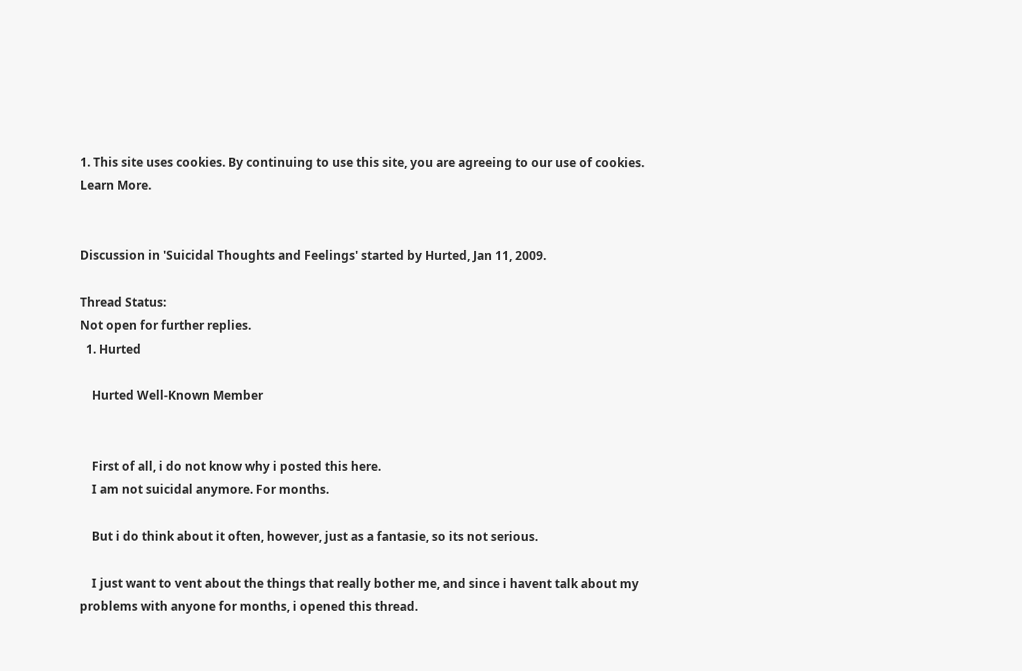1. This site uses cookies. By continuing to use this site, you are agreeing to our use of cookies. Learn More.


Discussion in 'Suicidal Thoughts and Feelings' started by Hurted, Jan 11, 2009.

Thread Status:
Not open for further replies.
  1. Hurted

    Hurted Well-Known Member


    First of all, i do not know why i posted this here.
    I am not suicidal anymore. For months.

    But i do think about it often, however, just as a fantasie, so its not serious.

    I just want to vent about the things that really bother me, and since i havent talk about my problems with anyone for months, i opened this thread.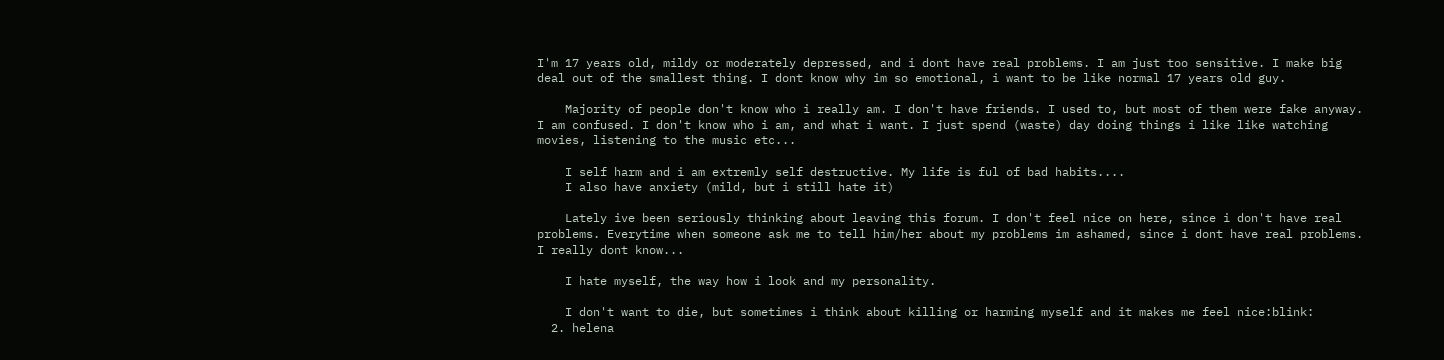I'm 17 years old, mildy or moderately depressed, and i dont have real problems. I am just too sensitive. I make big deal out of the smallest thing. I dont know why im so emotional, i want to be like normal 17 years old guy.

    Majority of people don't know who i really am. I don't have friends. I used to, but most of them were fake anyway. I am confused. I don't know who i am, and what i want. I just spend (waste) day doing things i like like watching movies, listening to the music etc...

    I self harm and i am extremly self destructive. My life is ful of bad habits....
    I also have anxiety (mild, but i still hate it)

    Lately ive been seriously thinking about leaving this forum. I don't feel nice on here, since i don't have real problems. Everytime when someone ask me to tell him/her about my problems im ashamed, since i dont have real problems. I really dont know...

    I hate myself, the way how i look and my personality.

    I don't want to die, but sometimes i think about killing or harming myself and it makes me feel nice:blink:
  2. helena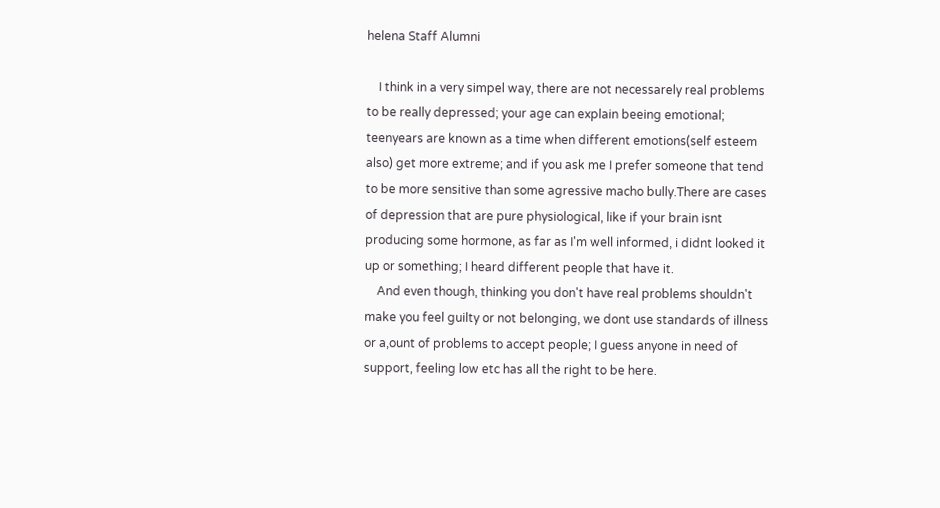helena Staff Alumni

    I think in a very simpel way, there are not necessarely real problems to be really depressed; your age can explain beeing emotional; teenyears are known as a time when different emotions(self esteem also) get more extreme; and if you ask me I prefer someone that tend to be more sensitive than some agressive macho bully.There are cases of depression that are pure physiological, like if your brain isnt producing some hormone, as far as I'm well informed, i didnt looked it up or something; I heard different people that have it.
    And even though, thinking you don't have real problems shouldn't make you feel guilty or not belonging, we dont use standards of illness or a,ount of problems to accept people; I guess anyone in need of support, feeling low etc has all the right to be here.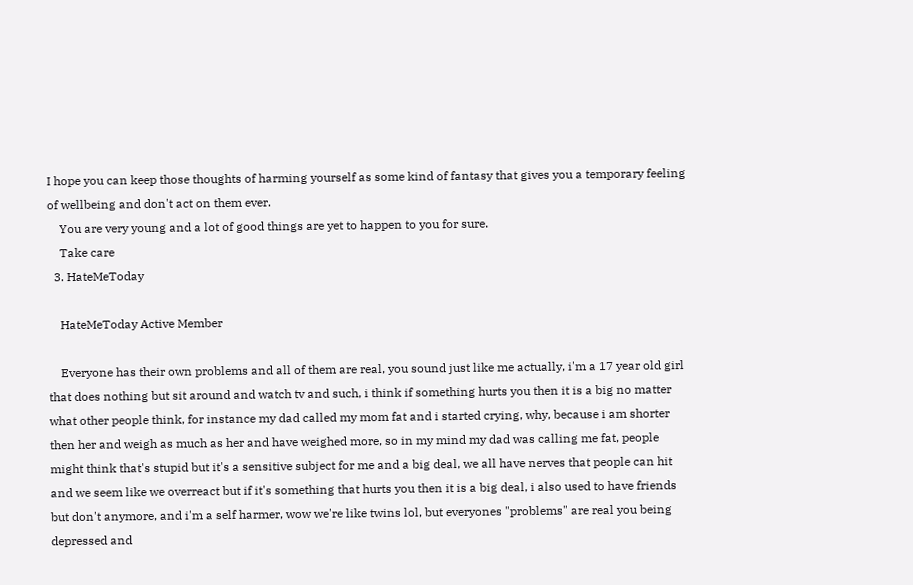I hope you can keep those thoughts of harming yourself as some kind of fantasy that gives you a temporary feeling of wellbeing and don't act on them ever.
    You are very young and a lot of good things are yet to happen to you for sure.
    Take care
  3. HateMeToday

    HateMeToday Active Member

    Everyone has their own problems and all of them are real, you sound just like me actually, i'm a 17 year old girl that does nothing but sit around and watch tv and such, i think if something hurts you then it is a big no matter what other people think, for instance my dad called my mom fat and i started crying, why, because i am shorter then her and weigh as much as her and have weighed more, so in my mind my dad was calling me fat, people might think that's stupid but it's a sensitive subject for me and a big deal, we all have nerves that people can hit and we seem like we overreact but if it's something that hurts you then it is a big deal, i also used to have friends but don't anymore, and i'm a self harmer, wow we're like twins lol, but everyones "problems" are real you being depressed and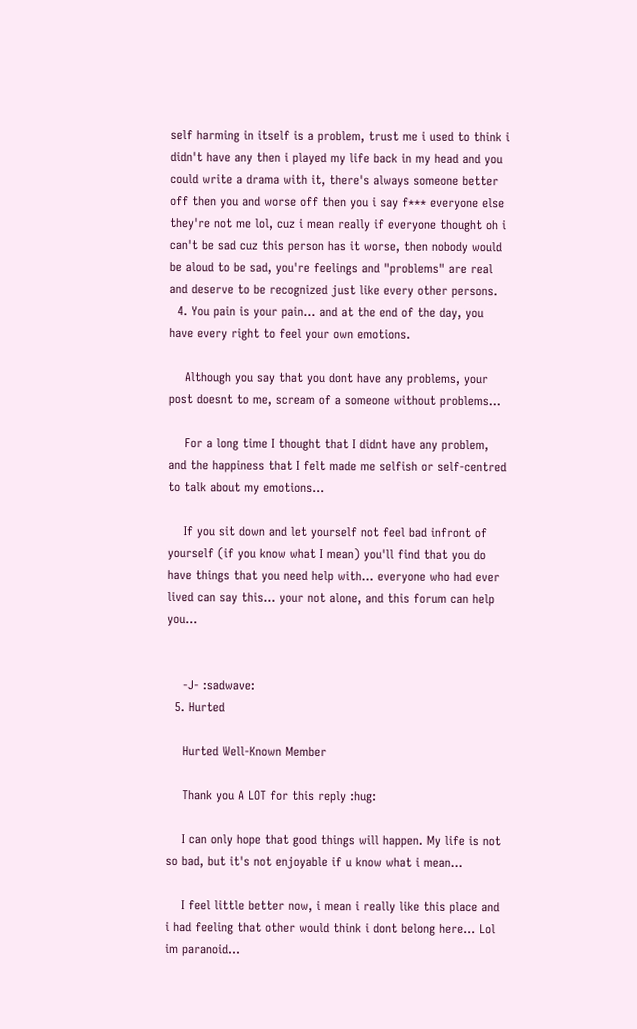self harming in itself is a problem, trust me i used to think i didn't have any then i played my life back in my head and you could write a drama with it, there's always someone better off then you and worse off then you i say f*** everyone else they're not me lol, cuz i mean really if everyone thought oh i can't be sad cuz this person has it worse, then nobody would be aloud to be sad, you're feelings and "problems" are real and deserve to be recognized just like every other persons.
  4. You pain is your pain... and at the end of the day, you have every right to feel your own emotions.

    Although you say that you dont have any problems, your post doesnt to me, scream of a someone without problems...

    For a long time I thought that I didnt have any problem, and the happiness that I felt made me selfish or self-centred to talk about my emotions...

    If you sit down and let yourself not feel bad infront of yourself (if you know what I mean) you'll find that you do have things that you need help with... everyone who had ever lived can say this... your not alone, and this forum can help you...


    -J- :sadwave:
  5. Hurted

    Hurted Well-Known Member

    Thank you A LOT for this reply :hug:

    I can only hope that good things will happen. My life is not so bad, but it's not enjoyable if u know what i mean...

    I feel little better now, i mean i really like this place and i had feeling that other would think i dont belong here... Lol im paranoid...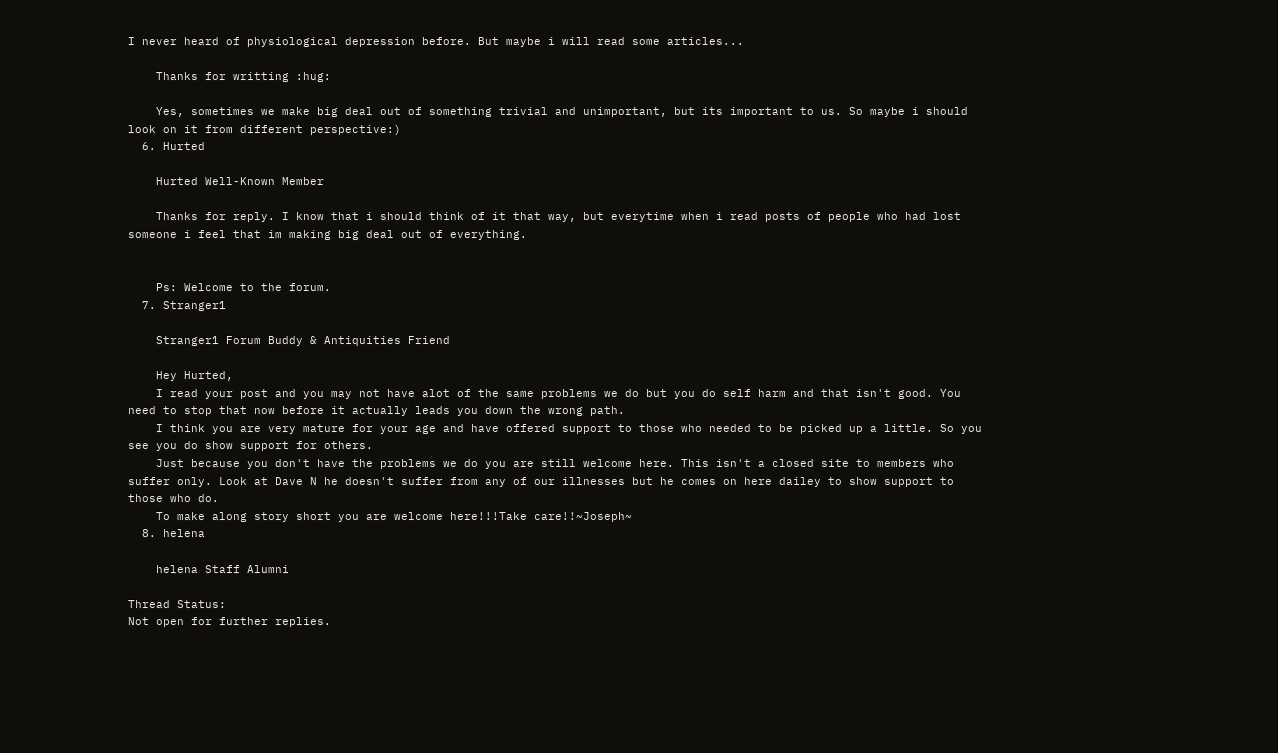I never heard of physiological depression before. But maybe i will read some articles...

    Thanks for writting :hug:

    Yes, sometimes we make big deal out of something trivial and unimportant, but its important to us. So maybe i should look on it from different perspective:)
  6. Hurted

    Hurted Well-Known Member

    Thanks for reply. I know that i should think of it that way, but everytime when i read posts of people who had lost someone i feel that im making big deal out of everything.


    Ps: Welcome to the forum.
  7. Stranger1

    Stranger1 Forum Buddy & Antiquities Friend

    Hey Hurted,
    I read your post and you may not have alot of the same problems we do but you do self harm and that isn't good. You need to stop that now before it actually leads you down the wrong path.
    I think you are very mature for your age and have offered support to those who needed to be picked up a little. So you see you do show support for others.
    Just because you don't have the problems we do you are still welcome here. This isn't a closed site to members who suffer only. Look at Dave N he doesn't suffer from any of our illnesses but he comes on here dailey to show support to those who do.
    To make along story short you are welcome here!!!Take care!!~Joseph~
  8. helena

    helena Staff Alumni

Thread Status:
Not open for further replies.